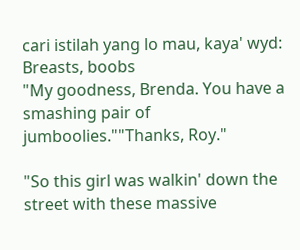cari istilah yang lo mau, kaya' wyd:
Breasts, boobs
"My goodness, Brenda. You have a smashing pair of jumboolies.""Thanks, Roy."

"So this girl was walkin' down the street with these massive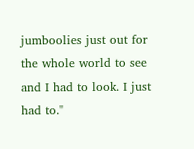jumboolies just out for the whole world to see and I had to look. I just had to."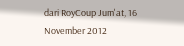dari RoyCoup Jum'at, 16 November 2012